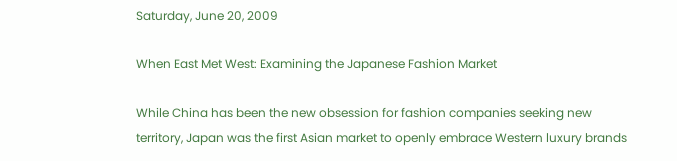Saturday, June 20, 2009

When East Met West: Examining the Japanese Fashion Market

While China has been the new obsession for fashion companies seeking new territory, Japan was the first Asian market to openly embrace Western luxury brands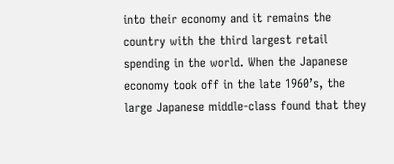into their economy and it remains the country with the third largest retail spending in the world. When the Japanese economy took off in the late 1960’s, the large Japanese middle-class found that they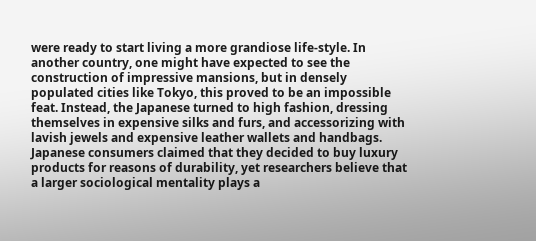were ready to start living a more grandiose life-style. In another country, one might have expected to see the construction of impressive mansions, but in densely populated cities like Tokyo, this proved to be an impossible feat. Instead, the Japanese turned to high fashion, dressing themselves in expensive silks and furs, and accessorizing with lavish jewels and expensive leather wallets and handbags. Japanese consumers claimed that they decided to buy luxury products for reasons of durability, yet researchers believe that a larger sociological mentality plays a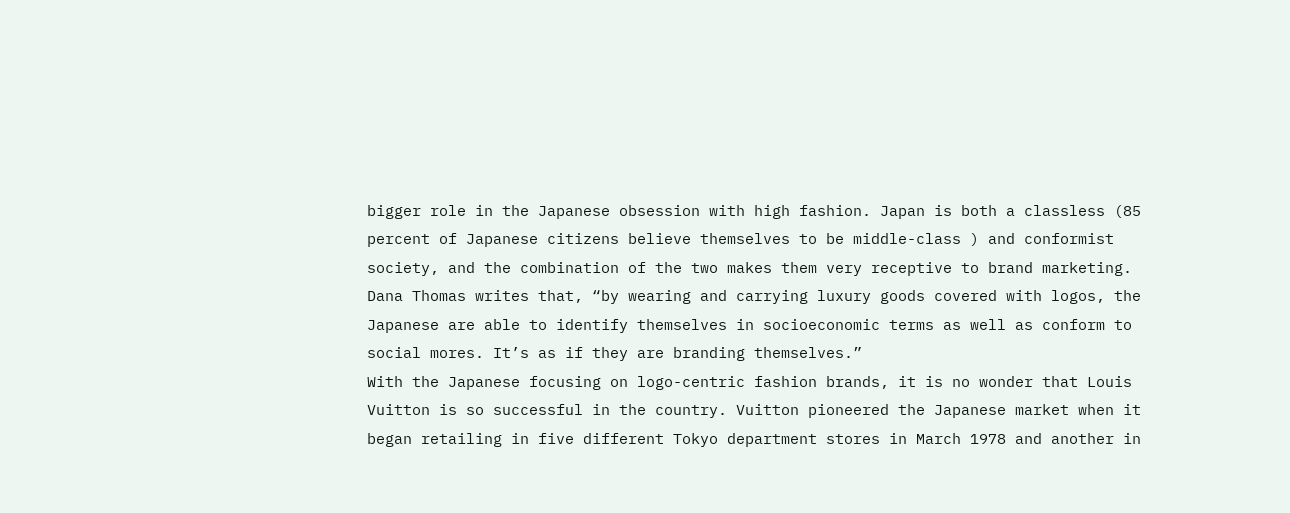bigger role in the Japanese obsession with high fashion. Japan is both a classless (85 percent of Japanese citizens believe themselves to be middle-class ) and conformist society, and the combination of the two makes them very receptive to brand marketing. Dana Thomas writes that, “by wearing and carrying luxury goods covered with logos, the Japanese are able to identify themselves in socioeconomic terms as well as conform to social mores. It’s as if they are branding themselves.”
With the Japanese focusing on logo-centric fashion brands, it is no wonder that Louis Vuitton is so successful in the country. Vuitton pioneered the Japanese market when it began retailing in five different Tokyo department stores in March 1978 and another in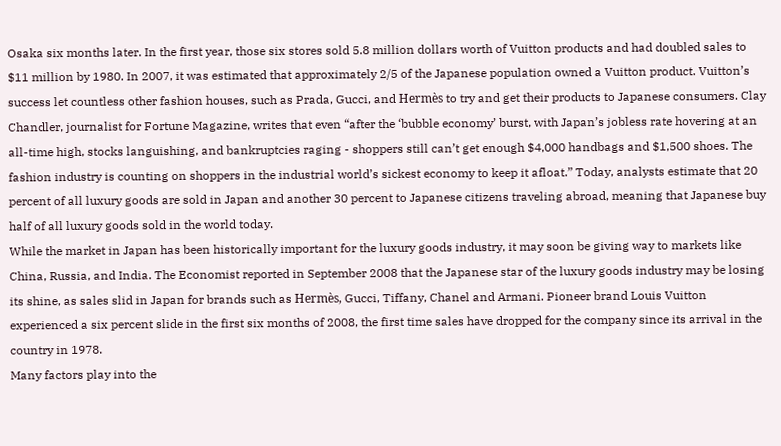Osaka six months later. In the first year, those six stores sold 5.8 million dollars worth of Vuitton products and had doubled sales to $11 million by 1980. In 2007, it was estimated that approximately 2/5 of the Japanese population owned a Vuitton product. Vuitton’s success let countless other fashion houses, such as Prada, Gucci, and Hermès to try and get their products to Japanese consumers. Clay Chandler, journalist for Fortune Magazine, writes that even “after the ‘bubble economy’ burst, with Japan’s jobless rate hovering at an all-time high, stocks languishing, and bankruptcies raging - shoppers still can’t get enough $4,000 handbags and $1,500 shoes. The fashion industry is counting on shoppers in the industrial world’s sickest economy to keep it afloat.” Today, analysts estimate that 20 percent of all luxury goods are sold in Japan and another 30 percent to Japanese citizens traveling abroad, meaning that Japanese buy half of all luxury goods sold in the world today.
While the market in Japan has been historically important for the luxury goods industry, it may soon be giving way to markets like China, Russia, and India. The Economist reported in September 2008 that the Japanese star of the luxury goods industry may be losing its shine, as sales slid in Japan for brands such as Hermès, Gucci, Tiffany, Chanel and Armani. Pioneer brand Louis Vuitton experienced a six percent slide in the first six months of 2008, the first time sales have dropped for the company since its arrival in the country in 1978.
Many factors play into the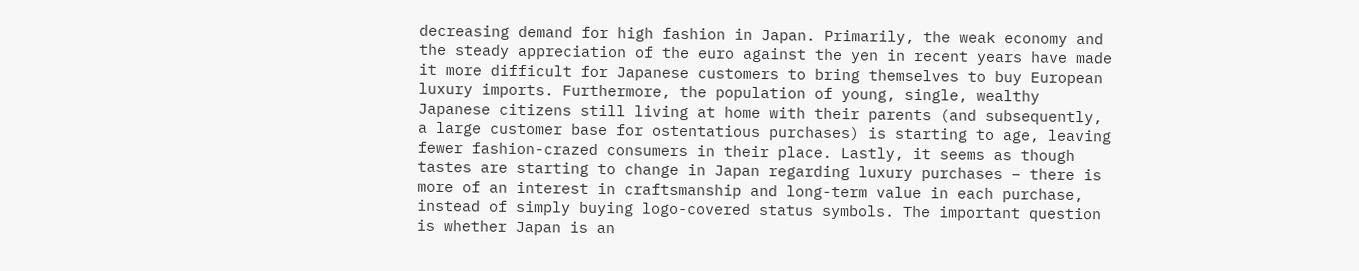decreasing demand for high fashion in Japan. Primarily, the weak economy and the steady appreciation of the euro against the yen in recent years have made it more difficult for Japanese customers to bring themselves to buy European luxury imports. Furthermore, the population of young, single, wealthy Japanese citizens still living at home with their parents (and subsequently, a large customer base for ostentatious purchases) is starting to age, leaving fewer fashion-crazed consumers in their place. Lastly, it seems as though tastes are starting to change in Japan regarding luxury purchases – there is more of an interest in craftsmanship and long-term value in each purchase, instead of simply buying logo-covered status symbols. The important question is whether Japan is an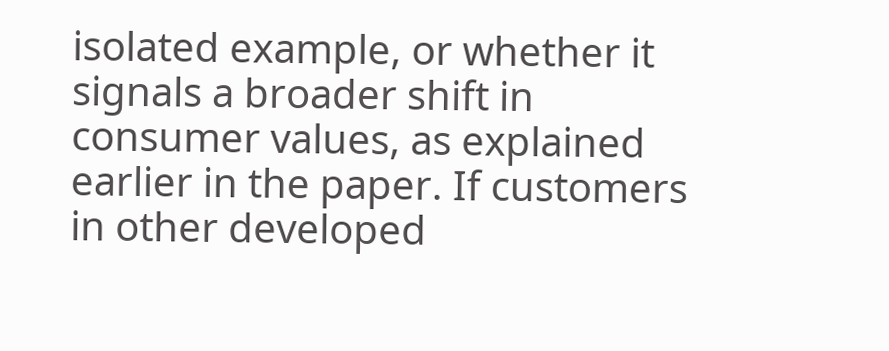isolated example, or whether it signals a broader shift in consumer values, as explained earlier in the paper. If customers in other developed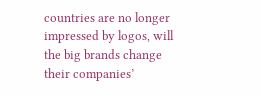countries are no longer impressed by logos, will the big brands change their companies’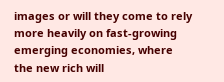images or will they come to rely more heavily on fast-growing emerging economies, where the new rich will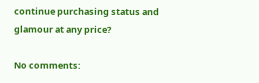continue purchasing status and glamour at any price?

No comments: